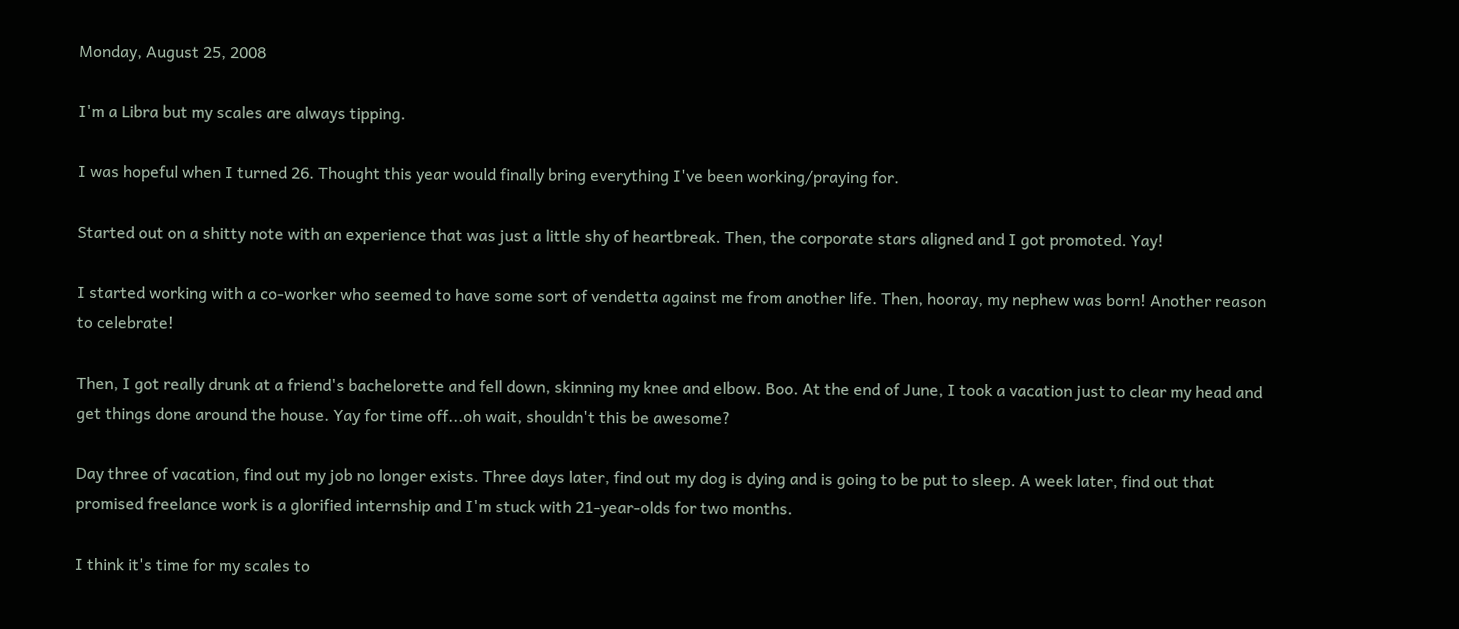Monday, August 25, 2008

I'm a Libra but my scales are always tipping.

I was hopeful when I turned 26. Thought this year would finally bring everything I've been working/praying for.

Started out on a shitty note with an experience that was just a little shy of heartbreak. Then, the corporate stars aligned and I got promoted. Yay!

I started working with a co-worker who seemed to have some sort of vendetta against me from another life. Then, hooray, my nephew was born! Another reason to celebrate!

Then, I got really drunk at a friend's bachelorette and fell down, skinning my knee and elbow. Boo. At the end of June, I took a vacation just to clear my head and get things done around the house. Yay for time off...oh wait, shouldn't this be awesome?

Day three of vacation, find out my job no longer exists. Three days later, find out my dog is dying and is going to be put to sleep. A week later, find out that promised freelance work is a glorified internship and I'm stuck with 21-year-olds for two months.

I think it's time for my scales to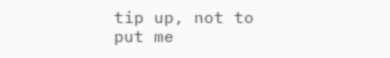tip up, not to put me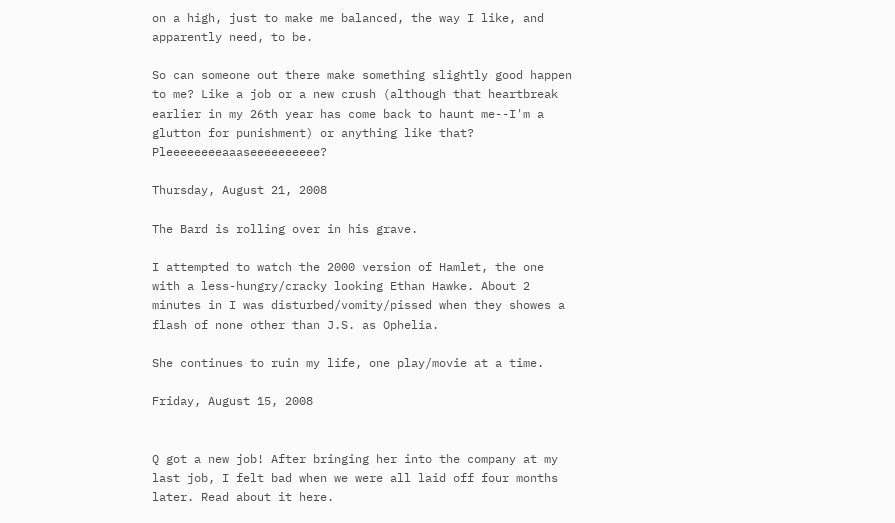on a high, just to make me balanced, the way I like, and apparently need, to be.

So can someone out there make something slightly good happen to me? Like a job or a new crush (although that heartbreak earlier in my 26th year has come back to haunt me--I'm a glutton for punishment) or anything like that? Pleeeeeeeeaaaseeeeeeeeee?

Thursday, August 21, 2008

The Bard is rolling over in his grave.

I attempted to watch the 2000 version of Hamlet, the one with a less-hungry/cracky looking Ethan Hawke. About 2 minutes in I was disturbed/vomity/pissed when they showes a flash of none other than J.S. as Ophelia.

She continues to ruin my life, one play/movie at a time.

Friday, August 15, 2008


Q got a new job! After bringing her into the company at my last job, I felt bad when we were all laid off four months later. Read about it here.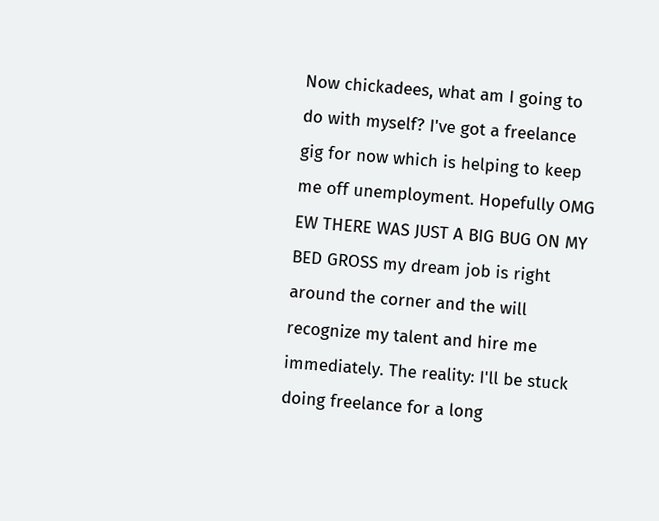Now chickadees, what am I going to do with myself? I've got a freelance gig for now which is helping to keep me off unemployment. Hopefully OMG EW THERE WAS JUST A BIG BUG ON MY BED GROSS my dream job is right around the corner and the will recognize my talent and hire me immediately. The reality: I'll be stuck doing freelance for a long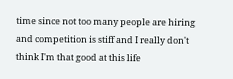time since not too many people are hiring and competition is stiff and I really don't think I'm that good at this life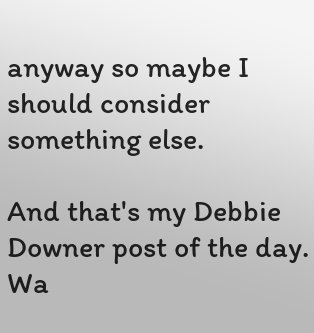anyway so maybe I should consider something else.

And that's my Debbie Downer post of the day. Wa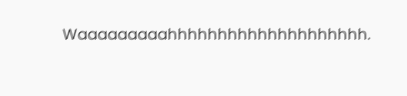Waaaaaaaaahhhhhhhhhhhhhhhhhhhh.